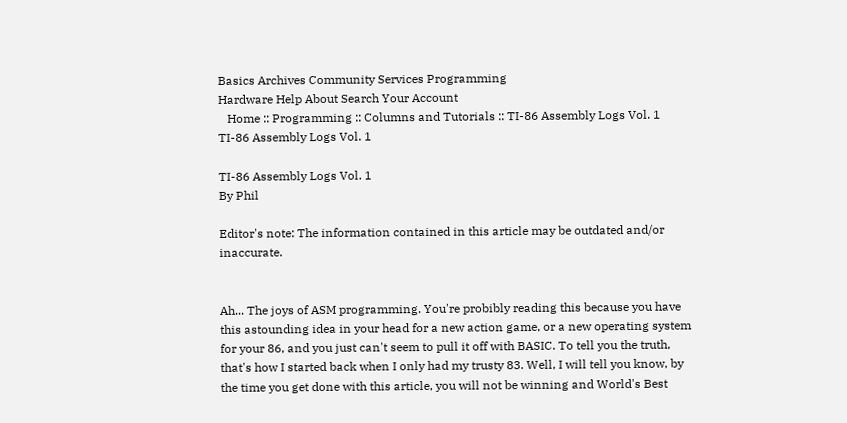Basics Archives Community Services Programming
Hardware Help About Search Your Account
   Home :: Programming :: Columns and Tutorials :: TI-86 Assembly Logs Vol. 1
TI-86 Assembly Logs Vol. 1

TI-86 Assembly Logs Vol. 1
By Phil

Editor's note: The information contained in this article may be outdated and/or inaccurate.


Ah... The joys of ASM programming. You're probibly reading this because you have this astounding idea in your head for a new action game, or a new operating system for your 86, and you just can't seem to pull it off with BASIC. To tell you the truth, that's how I started back when I only had my trusty 83. Well, I will tell you know, by the time you get done with this article, you will not be winning and World's Best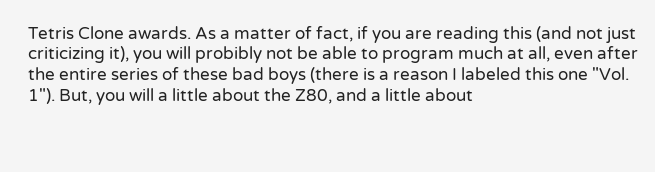Tetris Clone awards. As a matter of fact, if you are reading this (and not just criticizing it), you will probibly not be able to program much at all, even after the entire series of these bad boys (there is a reason I labeled this one "Vol. 1"). But, you will a little about the Z80, and a little about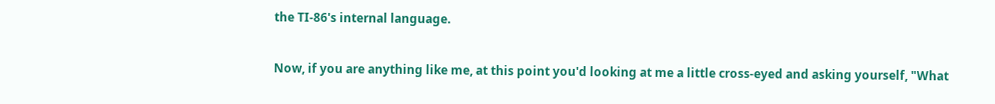the TI-86's internal language.

Now, if you are anything like me, at this point you'd looking at me a little cross-eyed and asking yourself, "What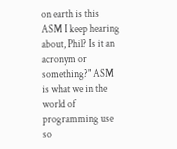on earth is this ASM I keep hearing about, Phil? Is it an acronym or something?" ASM is what we in the world of programming use so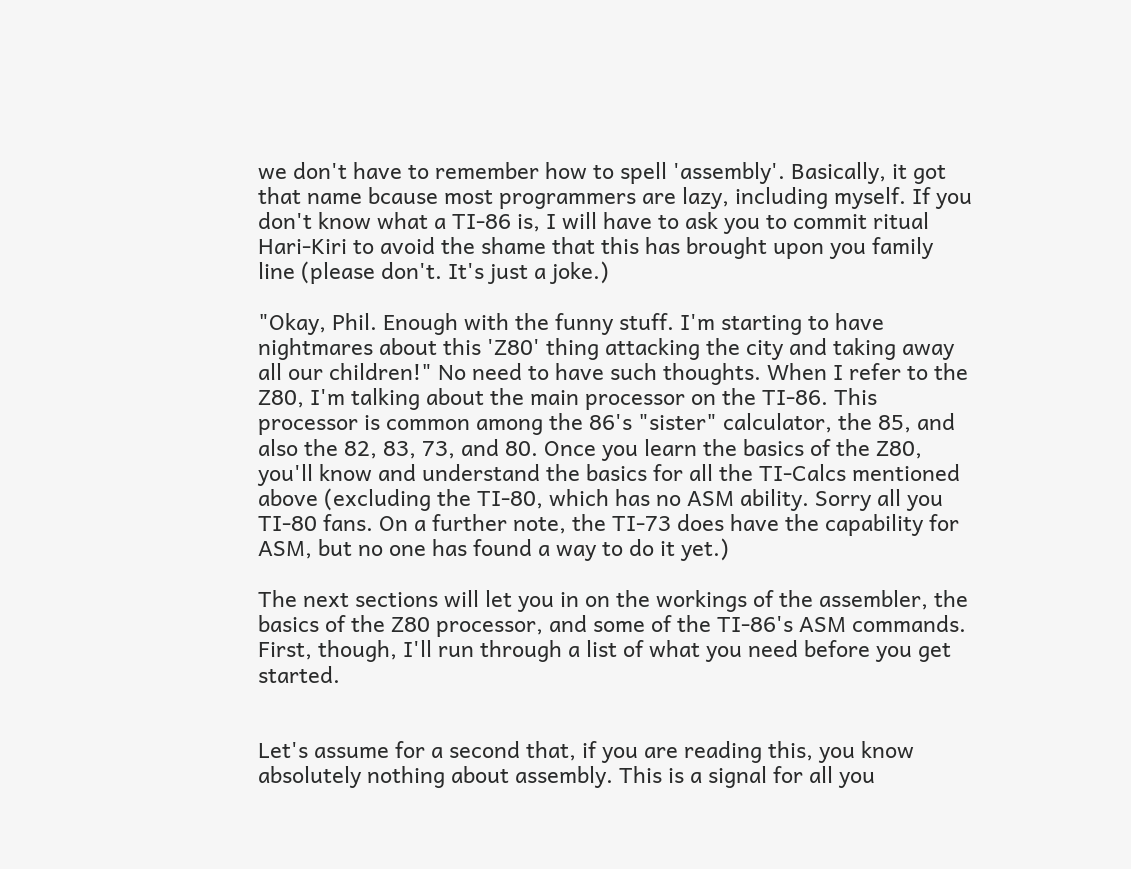we don't have to remember how to spell 'assembly'. Basically, it got that name bcause most programmers are lazy, including myself. If you don't know what a TI-86 is, I will have to ask you to commit ritual Hari-Kiri to avoid the shame that this has brought upon you family line (please don't. It's just a joke.)

"Okay, Phil. Enough with the funny stuff. I'm starting to have nightmares about this 'Z80' thing attacking the city and taking away all our children!" No need to have such thoughts. When I refer to the Z80, I'm talking about the main processor on the TI-86. This processor is common among the 86's "sister" calculator, the 85, and also the 82, 83, 73, and 80. Once you learn the basics of the Z80, you'll know and understand the basics for all the TI-Calcs mentioned above (excluding the TI-80, which has no ASM ability. Sorry all you TI-80 fans. On a further note, the TI-73 does have the capability for ASM, but no one has found a way to do it yet.)

The next sections will let you in on the workings of the assembler, the basics of the Z80 processor, and some of the TI-86's ASM commands. First, though, I'll run through a list of what you need before you get started.


Let's assume for a second that, if you are reading this, you know absolutely nothing about assembly. This is a signal for all you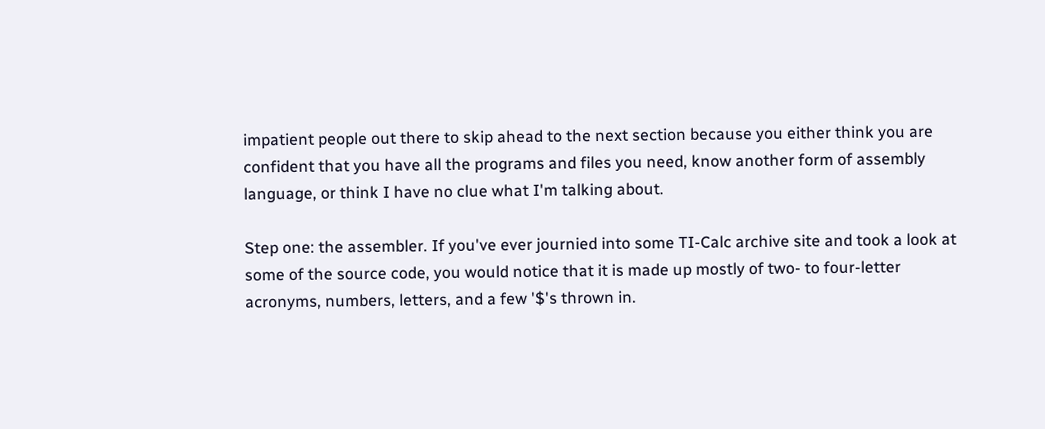impatient people out there to skip ahead to the next section because you either think you are confident that you have all the programs and files you need, know another form of assembly language, or think I have no clue what I'm talking about.

Step one: the assembler. If you've ever journied into some TI-Calc archive site and took a look at some of the source code, you would notice that it is made up mostly of two- to four-letter acronyms, numbers, letters, and a few '$'s thrown in.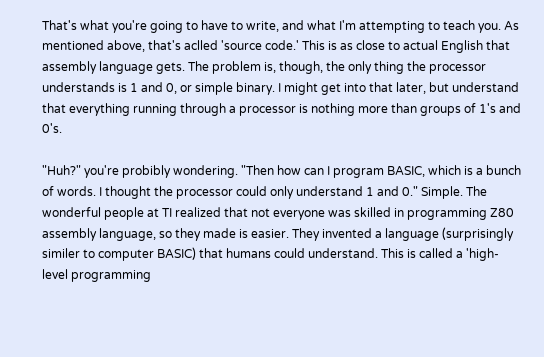That's what you're going to have to write, and what I'm attempting to teach you. As mentioned above, that's aclled 'source code.' This is as close to actual English that assembly language gets. The problem is, though, the only thing the processor understands is 1 and 0, or simple binary. I might get into that later, but understand that everything running through a processor is nothing more than groups of 1's and 0's.

"Huh?" you're probibly wondering. "Then how can I program BASIC, which is a bunch of words. I thought the processor could only understand 1 and 0." Simple. The wonderful people at TI realized that not everyone was skilled in programming Z80 assembly language, so they made is easier. They invented a language (surprisingly similer to computer BASIC) that humans could understand. This is called a 'high-level programming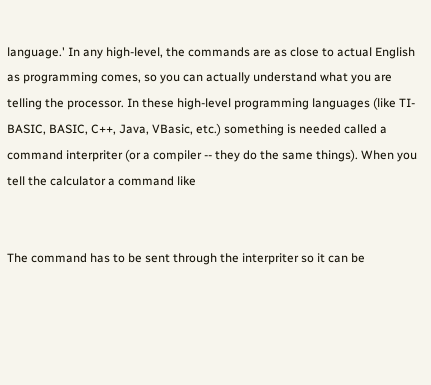language.' In any high-level, the commands are as close to actual English as programming comes, so you can actually understand what you are telling the processor. In these high-level programming languages (like TI-BASIC, BASIC, C++, Java, VBasic, etc.) something is needed called a command interpriter (or a compiler -- they do the same things). When you tell the calculator a command like


The command has to be sent through the interpriter so it can be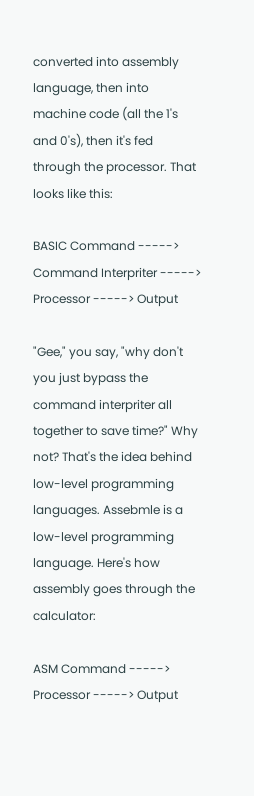converted into assembly language, then into machine code (all the 1's and 0's), then it's fed through the processor. That looks like this:

BASIC Command -----> Command Interpriter -----> Processor -----> Output

"Gee," you say, "why don't you just bypass the command interpriter all together to save time?" Why not? That's the idea behind low-level programming languages. Assebmle is a low-level programming language. Here's how assembly goes through the calculator:

ASM Command -----> Processor -----> Output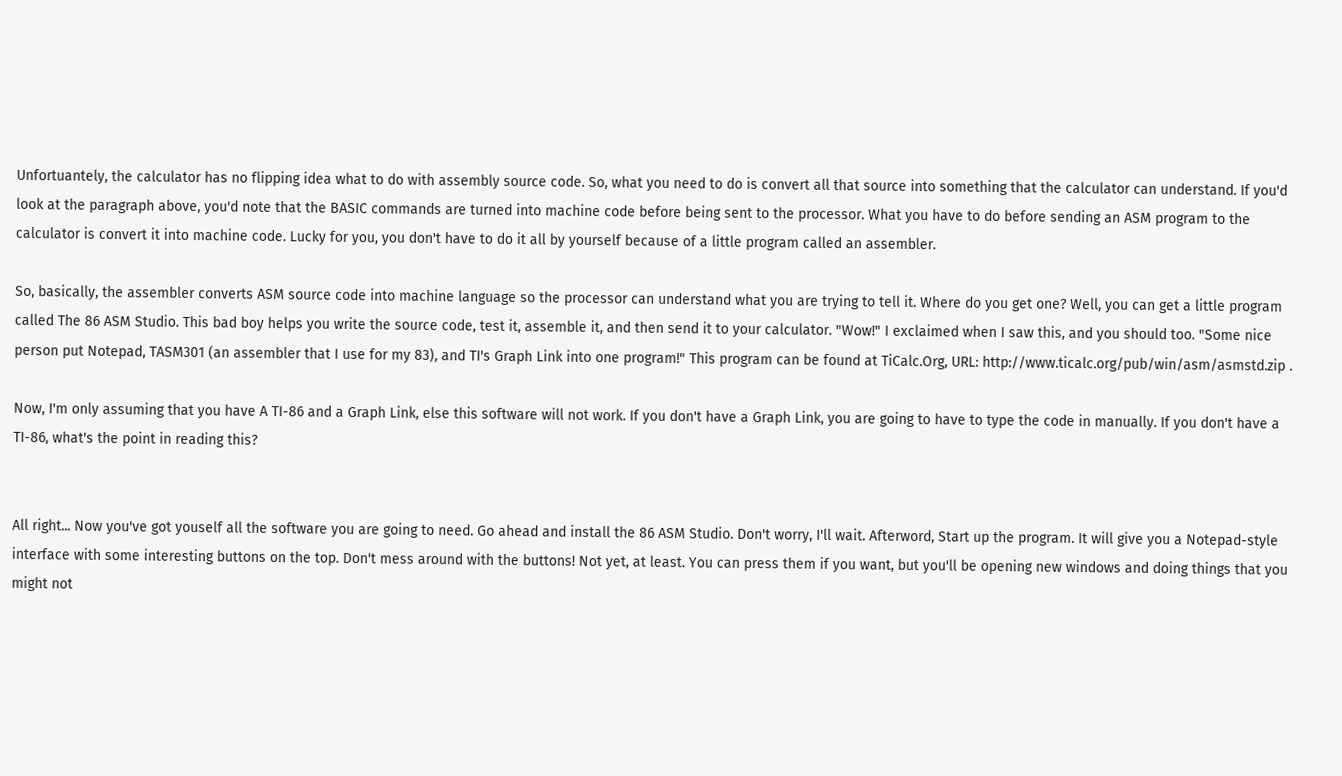Unfortuantely, the calculator has no flipping idea what to do with assembly source code. So, what you need to do is convert all that source into something that the calculator can understand. If you'd look at the paragraph above, you'd note that the BASIC commands are turned into machine code before being sent to the processor. What you have to do before sending an ASM program to the calculator is convert it into machine code. Lucky for you, you don't have to do it all by yourself because of a little program called an assembler.

So, basically, the assembler converts ASM source code into machine language so the processor can understand what you are trying to tell it. Where do you get one? Well, you can get a little program called The 86 ASM Studio. This bad boy helps you write the source code, test it, assemble it, and then send it to your calculator. "Wow!" I exclaimed when I saw this, and you should too. "Some nice person put Notepad, TASM301 (an assembler that I use for my 83), and TI's Graph Link into one program!" This program can be found at TiCalc.Org, URL: http://www.ticalc.org/pub/win/asm/asmstd.zip .

Now, I'm only assuming that you have A TI-86 and a Graph Link, else this software will not work. If you don't have a Graph Link, you are going to have to type the code in manually. If you don't have a TI-86, what's the point in reading this?


All right... Now you've got youself all the software you are going to need. Go ahead and install the 86 ASM Studio. Don't worry, I'll wait. Afterword, Start up the program. It will give you a Notepad-style interface with some interesting buttons on the top. Don't mess around with the buttons! Not yet, at least. You can press them if you want, but you'll be opening new windows and doing things that you might not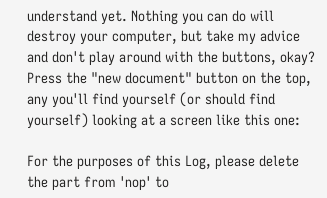understand yet. Nothing you can do will destroy your computer, but take my advice and don't play around with the buttons, okay? Press the "new document" button on the top, any you'll find yourself (or should find yourself) looking at a screen like this one:

For the purposes of this Log, please delete the part from 'nop' to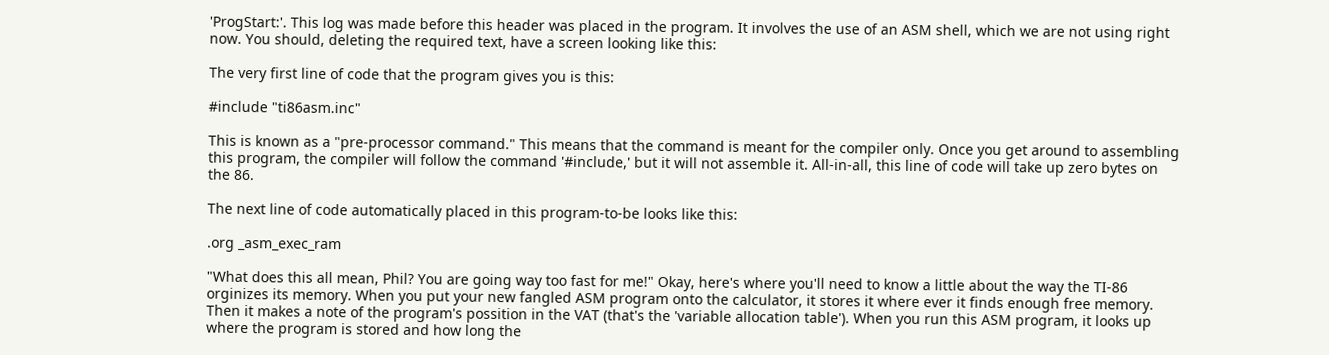'ProgStart:'. This log was made before this header was placed in the program. It involves the use of an ASM shell, which we are not using right now. You should, deleting the required text, have a screen looking like this:

The very first line of code that the program gives you is this:

#include "ti86asm.inc"

This is known as a "pre-processor command." This means that the command is meant for the compiler only. Once you get around to assembling this program, the compiler will follow the command '#include,' but it will not assemble it. All-in-all, this line of code will take up zero bytes on the 86.

The next line of code automatically placed in this program-to-be looks like this:

.org _asm_exec_ram

"What does this all mean, Phil? You are going way too fast for me!" Okay, here's where you'll need to know a little about the way the TI-86 orginizes its memory. When you put your new fangled ASM program onto the calculator, it stores it where ever it finds enough free memory. Then it makes a note of the program's possition in the VAT (that's the 'variable allocation table'). When you run this ASM program, it looks up where the program is stored and how long the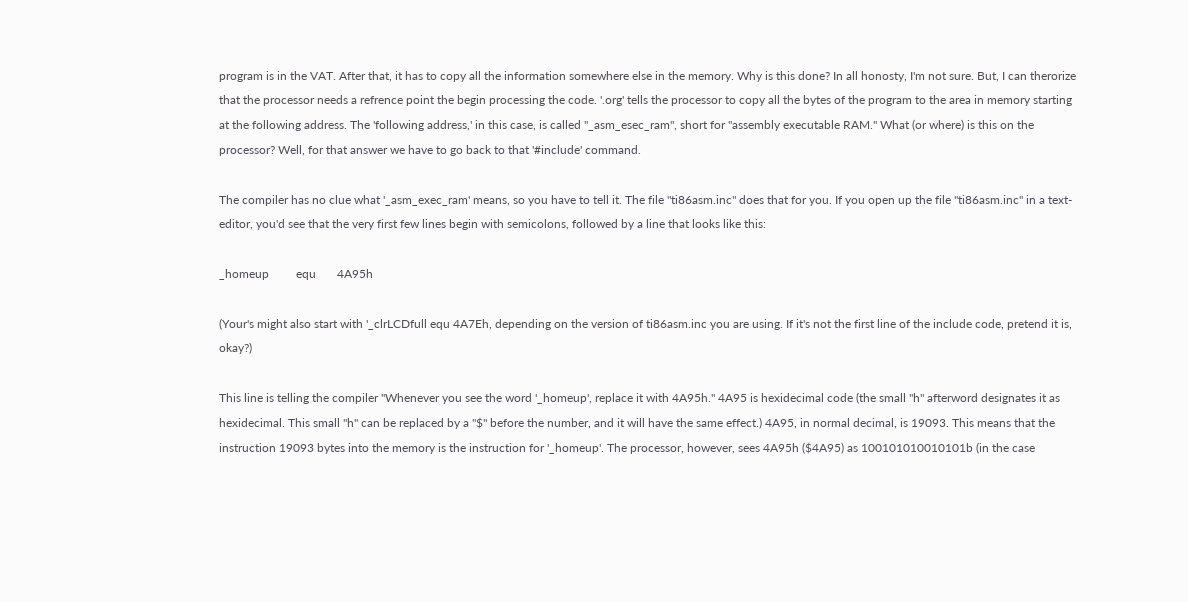program is in the VAT. After that, it has to copy all the information somewhere else in the memory. Why is this done? In all honosty, I'm not sure. But, I can therorize that the processor needs a refrence point the begin processing the code. '.org' tells the processor to copy all the bytes of the program to the area in memory starting at the following address. The 'following address,' in this case, is called "_asm_esec_ram", short for "assembly executable RAM." What (or where) is this on the processor? Well, for that answer we have to go back to that '#include' command.

The compiler has no clue what '_asm_exec_ram' means, so you have to tell it. The file "ti86asm.inc" does that for you. If you open up the file "ti86asm.inc" in a text-editor, you'd see that the very first few lines begin with semicolons, followed by a line that looks like this:

_homeup         equ       4A95h

(Your's might also start with '_clrLCDfull equ 4A7Eh, depending on the version of ti86asm.inc you are using. If it's not the first line of the include code, pretend it is, okay?)

This line is telling the compiler "Whenever you see the word '_homeup', replace it with 4A95h." 4A95 is hexidecimal code (the small "h" afterword designates it as hexidecimal. This small "h" can be replaced by a "$" before the number, and it will have the same effect.) 4A95, in normal decimal, is 19093. This means that the instruction 19093 bytes into the memory is the instruction for '_homeup'. The processor, however, sees 4A95h ($4A95) as 100101010010101b (in the case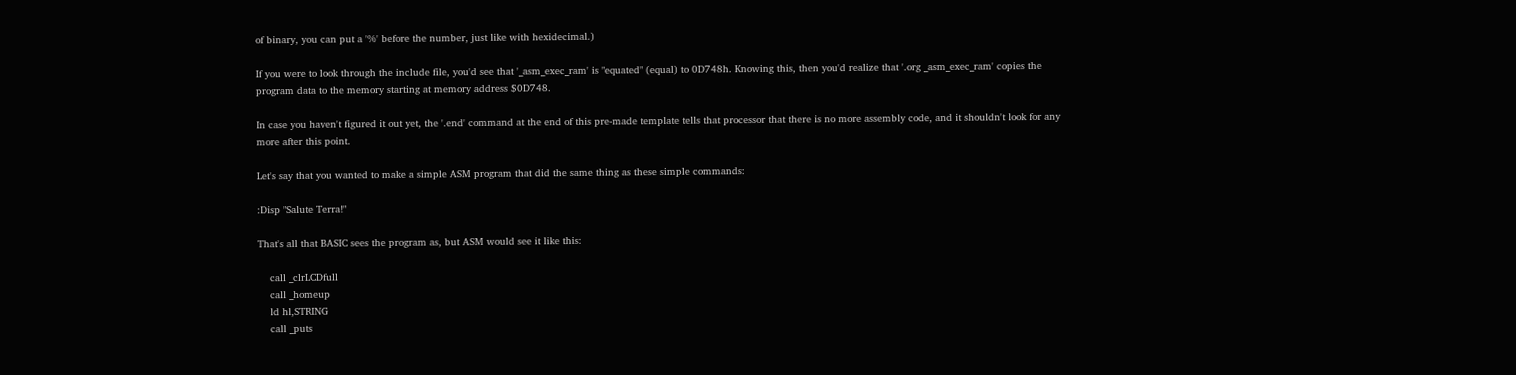of binary, you can put a '%' before the number, just like with hexidecimal.)

If you were to look through the include file, you'd see that '_asm_exec_ram' is "equated" (equal) to 0D748h. Knowing this, then you'd realize that '.org _asm_exec_ram' copies the program data to the memory starting at memory address $0D748.

In case you haven't figured it out yet, the '.end' command at the end of this pre-made template tells that processor that there is no more assembly code, and it shouldn't look for any more after this point.

Let's say that you wanted to make a simple ASM program that did the same thing as these simple commands:

:Disp "Salute Terra!"

That's all that BASIC sees the program as, but ASM would see it like this:

    call _clrLCDfull
    call _homeup
    ld hl,STRING
    call _puts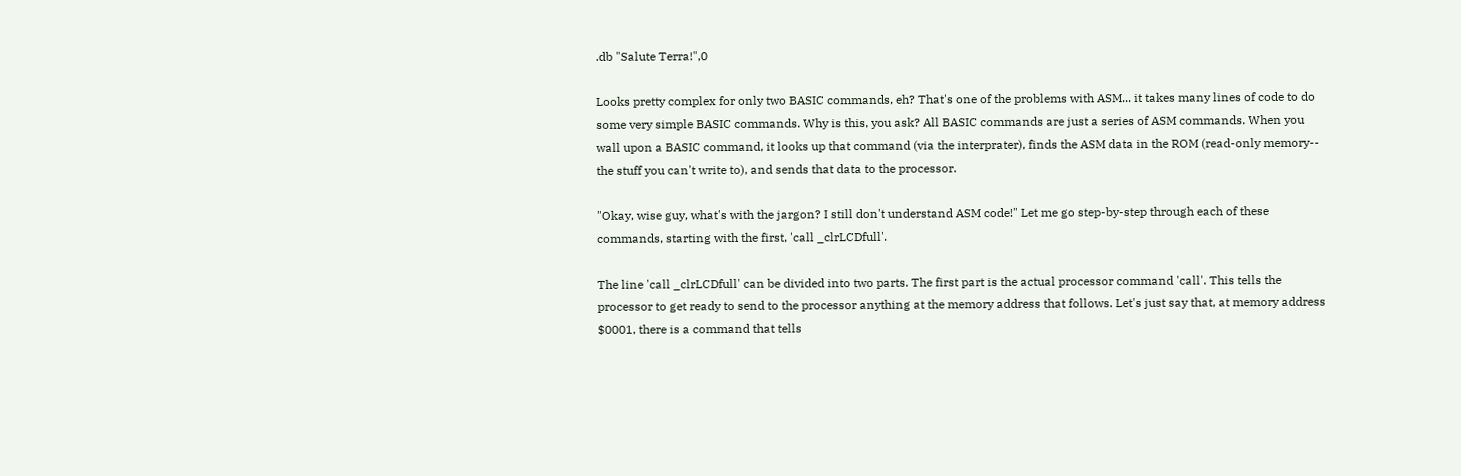.db "Salute Terra!",0

Looks pretty complex for only two BASIC commands, eh? That's one of the problems with ASM... it takes many lines of code to do some very simple BASIC commands. Why is this, you ask? All BASIC commands are just a series of ASM commands. When you wall upon a BASIC command, it looks up that command (via the interprater), finds the ASM data in the ROM (read-only memory-- the stuff you can't write to), and sends that data to the processor.

"Okay, wise guy, what's with the jargon? I still don't understand ASM code!" Let me go step-by-step through each of these commands, starting with the first, 'call _clrLCDfull'.

The line 'call _clrLCDfull' can be divided into two parts. The first part is the actual processor command 'call'. This tells the processor to get ready to send to the processor anything at the memory address that follows. Let's just say that, at memory address $0001, there is a command that tells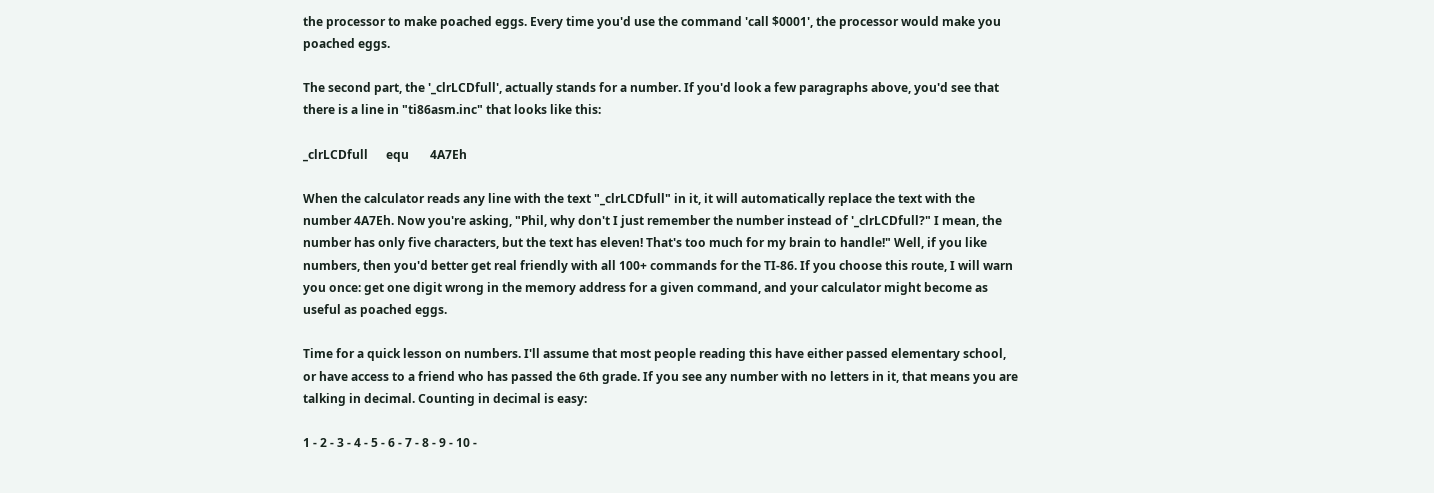the processor to make poached eggs. Every time you'd use the command 'call $0001', the processor would make you poached eggs.

The second part, the '_clrLCDfull', actually stands for a number. If you'd look a few paragraphs above, you'd see that there is a line in "ti86asm.inc" that looks like this:

_clrLCDfull      equ       4A7Eh

When the calculator reads any line with the text "_clrLCDfull" in it, it will automatically replace the text with the number 4A7Eh. Now you're asking, "Phil, why don't I just remember the number instead of '_clrLCDfull?" I mean, the number has only five characters, but the text has eleven! That's too much for my brain to handle!" Well, if you like numbers, then you'd better get real friendly with all 100+ commands for the TI-86. If you choose this route, I will warn you once: get one digit wrong in the memory address for a given command, and your calculator might become as useful as poached eggs.

Time for a quick lesson on numbers. I'll assume that most people reading this have either passed elementary school, or have access to a friend who has passed the 6th grade. If you see any number with no letters in it, that means you are talking in decimal. Counting in decimal is easy:

1 - 2 - 3 - 4 - 5 - 6 - 7 - 8 - 9 - 10 -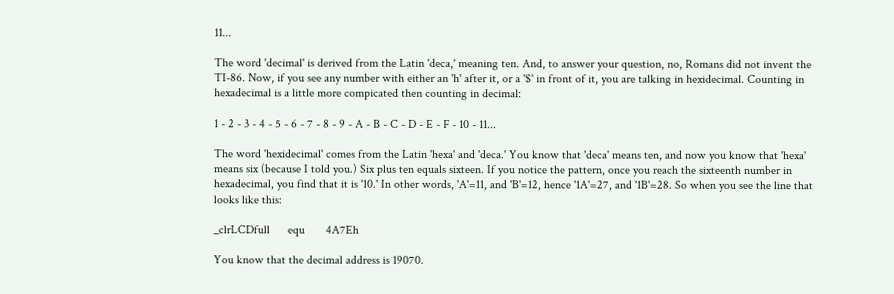11...

The word 'decimal' is derived from the Latin 'deca,' meaning ten. And, to answer your question, no, Romans did not invent the TI-86. Now, if you see any number with either an 'h' after it, or a '$' in front of it, you are talking in hexidecimal. Counting in hexadecimal is a little more compicated then counting in decimal:

1 - 2 - 3 - 4 - 5 - 6 - 7 - 8 - 9 - A - B - C - D - E - F - 10 - 11...

The word 'hexidecimal' comes from the Latin 'hexa' and 'deca.' You know that 'deca' means ten, and now you know that 'hexa' means six (because I told you.) Six plus ten equals sixteen. If you notice the pattern, once you reach the sixteenth number in hexadecimal, you find that it is '10.' In other words, 'A'=11, and 'B'=12, hence '1A'=27, and '1B'=28. So when you see the line that looks like this:

_clrLCDfull      equ       4A7Eh

You know that the decimal address is 19070.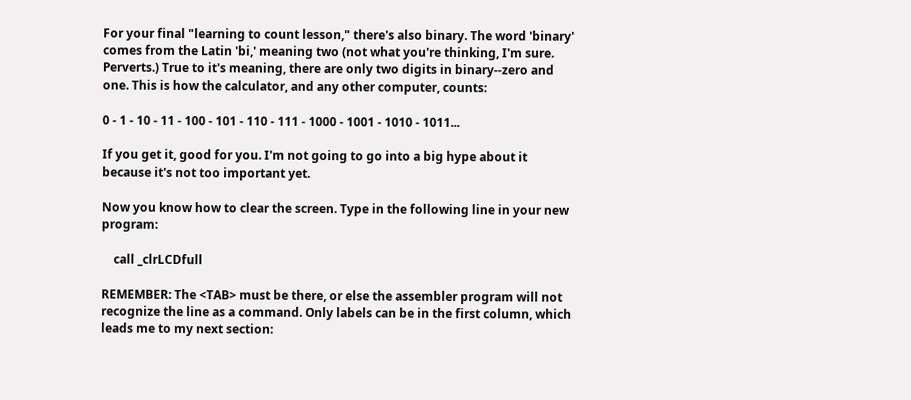For your final "learning to count lesson," there's also binary. The word 'binary' comes from the Latin 'bi,' meaning two (not what you're thinking, I'm sure. Perverts.) True to it's meaning, there are only two digits in binary--zero and one. This is how the calculator, and any other computer, counts:

0 - 1 - 10 - 11 - 100 - 101 - 110 - 111 - 1000 - 1001 - 1010 - 1011...

If you get it, good for you. I'm not going to go into a big hype about it because it's not too important yet.

Now you know how to clear the screen. Type in the following line in your new program:

    call _clrLCDfull

REMEMBER: The <TAB> must be there, or else the assembler program will not recognize the line as a command. Only labels can be in the first column, which leads me to my next section: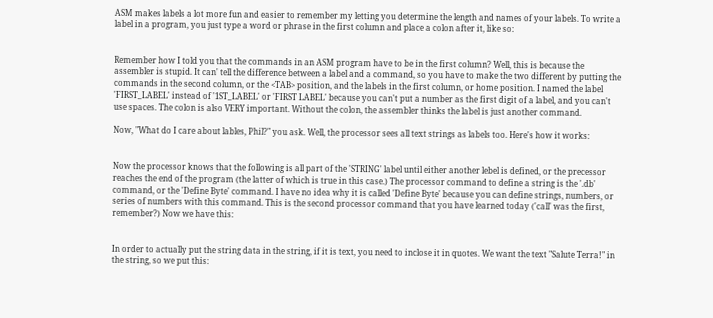ASM makes labels a lot more fun and easier to remember my letting you determine the length and names of your labels. To write a label in a program, you just type a word or phrase in the first column and place a colon after it, like so:


Remember how I told you that the commands in an ASM program have to be in the first column? Well, this is because the assembler is stupid. It can' tell the difference between a label and a command, so you have to make the two different by putting the commands in the second column, or the <TAB> position, and the labels in the first column, or home position. I named the label 'FIRST_LABEL' instead of '1ST_LABEL' or 'FIRST LABEL' because you can't put a number as the first digit of a label, and you can't use spaces. The colon is also VERY important. Without the colon, the assembler thinks the label is just another command.

Now, "What do I care about lables, Phil?" you ask. Well, the processor sees all text strings as labels too. Here's how it works:


Now the processor knows that the following is all part of the 'STRING' label until either another lebel is defined, or the precessor reaches the end of the program (the latter of which is true in this case.) The processor command to define a string is the '.db' command, or the 'Define Byte' command. I have no idea why it is called 'Define Byte' because you can define strings, numbers, or series of numbers with this command. This is the second processor command that you have learned today ('call' was the first, remember?) Now we have this:


In order to actually put the string data in the string, if it is text, you need to inclose it in quotes. We want the text "Salute Terra!" in the string, so we put this: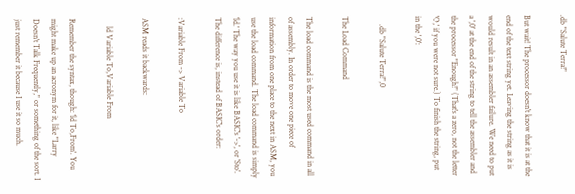.db "Salute Terra!"

But wait! The processor doesn't know that it is at the end of the text string yet. Leaving the string as it is would result in an assembler failure. We need to put a ',0' at the end of the string to tell the assembler and the processor "Enough!" (That's a zero, not the letter 'O,' if you were not sure.) To finish the string, put in the ',0':

    .db "Salute Terra!",0

The Load Command

The load command is the most used command in all of assembly. In order to move one piece of information from one place to the next in ASM, you use the load command. The load command is simply 'ld.' The way you use it is like BASIC's '->', or 'Sto'. The difference is, instead of BASIC's order:

:Variable From -> Variable To

ASM reads it backwards:

    ld Variable To,Variable From

Remember the syntax, though: 'ld To,From'. You might make up an acronym for it, like "Larry Doesn't Talk Frequently," or something of the sort. I just remember it because I use it so much.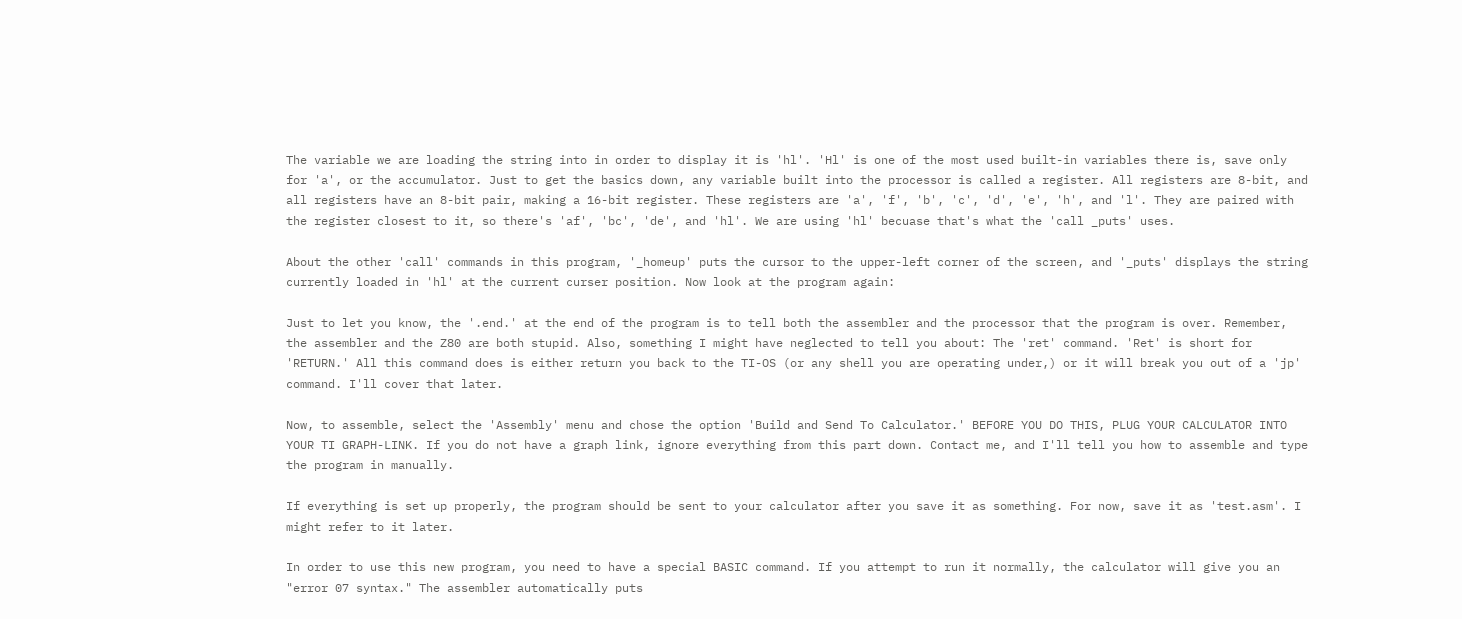The variable we are loading the string into in order to display it is 'hl'. 'Hl' is one of the most used built-in variables there is, save only for 'a', or the accumulator. Just to get the basics down, any variable built into the processor is called a register. All registers are 8-bit, and all registers have an 8-bit pair, making a 16-bit register. These registers are 'a', 'f', 'b', 'c', 'd', 'e', 'h', and 'l'. They are paired with the register closest to it, so there's 'af', 'bc', 'de', and 'hl'. We are using 'hl' becuase that's what the 'call _puts' uses.

About the other 'call' commands in this program, '_homeup' puts the cursor to the upper-left corner of the screen, and '_puts' displays the string currently loaded in 'hl' at the current curser position. Now look at the program again:

Just to let you know, the '.end.' at the end of the program is to tell both the assembler and the processor that the program is over. Remember, the assembler and the Z80 are both stupid. Also, something I might have neglected to tell you about: The 'ret' command. 'Ret' is short for 'RETURN.' All this command does is either return you back to the TI-OS (or any shell you are operating under,) or it will break you out of a 'jp' command. I'll cover that later.

Now, to assemble, select the 'Assembly' menu and chose the option 'Build and Send To Calculator.' BEFORE YOU DO THIS, PLUG YOUR CALCULATOR INTO YOUR TI GRAPH-LINK. If you do not have a graph link, ignore everything from this part down. Contact me, and I'll tell you how to assemble and type the program in manually.

If everything is set up properly, the program should be sent to your calculator after you save it as something. For now, save it as 'test.asm'. I might refer to it later.

In order to use this new program, you need to have a special BASIC command. If you attempt to run it normally, the calculator will give you an "error 07 syntax." The assembler automatically puts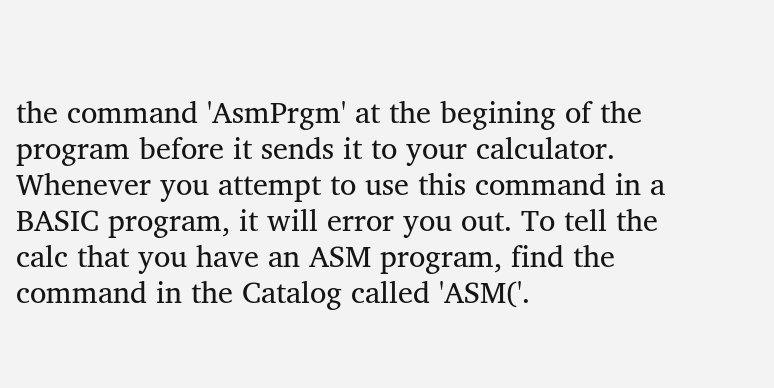the command 'AsmPrgm' at the begining of the program before it sends it to your calculator. Whenever you attempt to use this command in a BASIC program, it will error you out. To tell the calc that you have an ASM program, find the command in the Catalog called 'ASM('.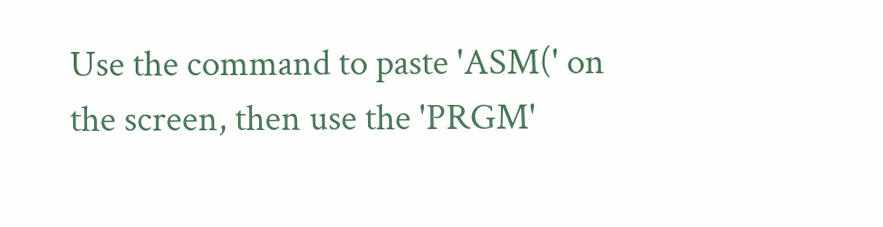Use the command to paste 'ASM(' on the screen, then use the 'PRGM'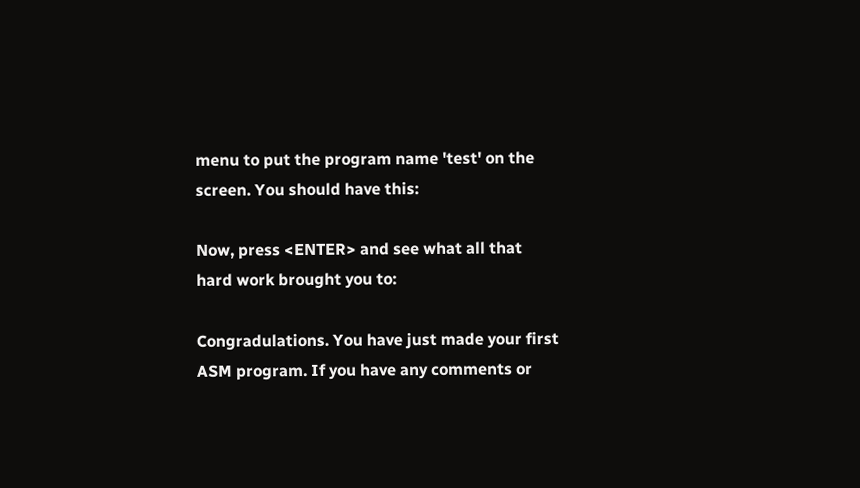menu to put the program name 'test' on the screen. You should have this:

Now, press <ENTER> and see what all that hard work brought you to:

Congradulations. You have just made your first ASM program. If you have any comments or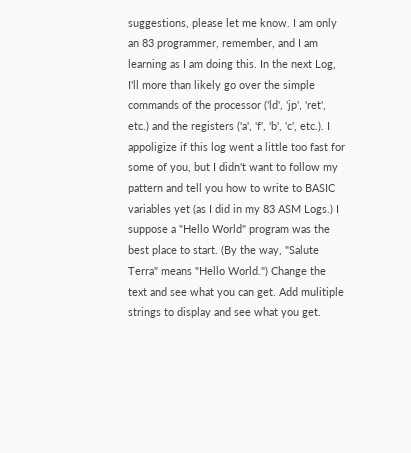suggestions, please let me know. I am only an 83 programmer, remember, and I am learning as I am doing this. In the next Log, I'll more than likely go over the simple commands of the processor ('ld', 'jp', 'ret', etc.) and the registers ('a', 'f', 'b', 'c', etc.). I appoligize if this log went a little too fast for some of you, but I didn't want to follow my pattern and tell you how to write to BASIC variables yet (as I did in my 83 ASM Logs.) I suppose a "Hello World" program was the best place to start. (By the way, "Salute Terra" means "Hello World.") Change the text and see what you can get. Add mulitiple strings to display and see what you get.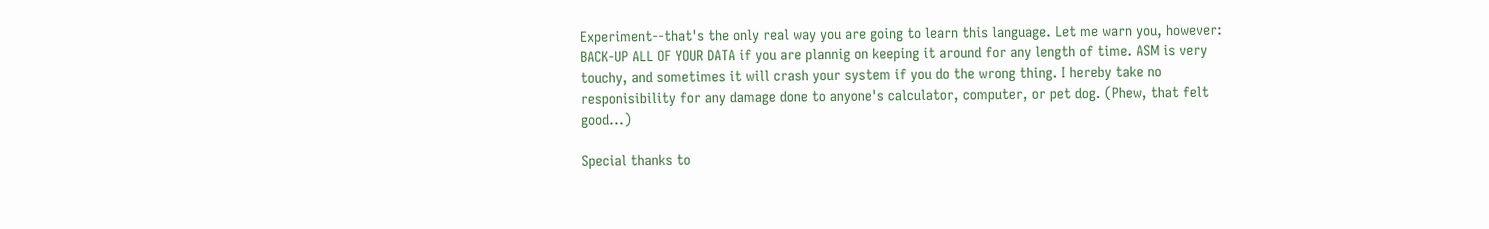Experiment--that's the only real way you are going to learn this language. Let me warn you, however: BACK-UP ALL OF YOUR DATA if you are plannig on keeping it around for any length of time. ASM is very touchy, and sometimes it will crash your system if you do the wrong thing. I hereby take no responisibility for any damage done to anyone's calculator, computer, or pet dog. (Phew, that felt good...)

Special thanks to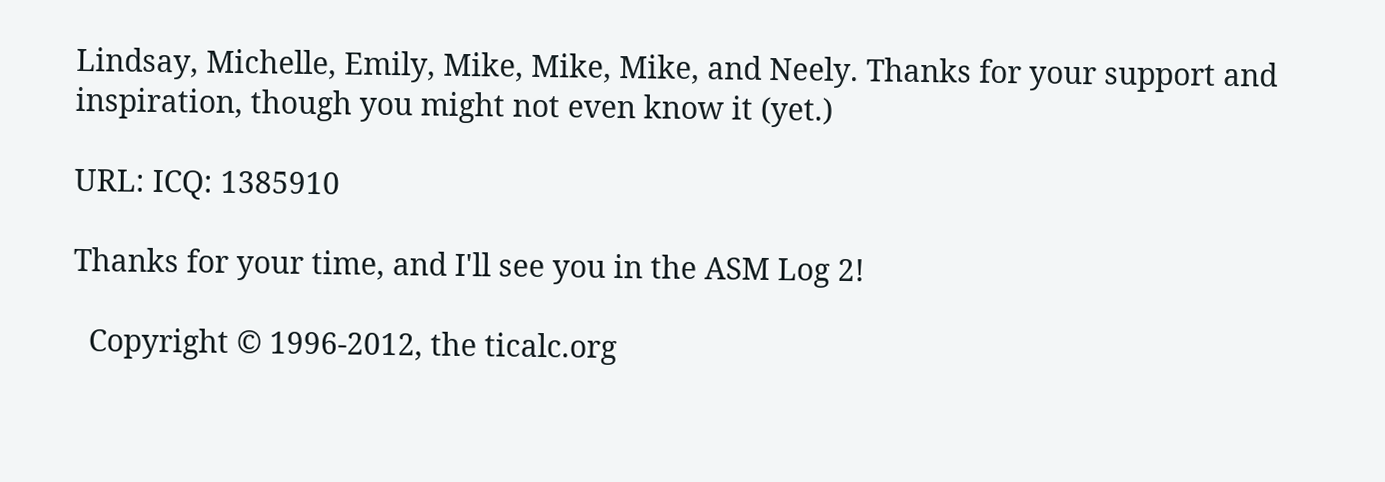Lindsay, Michelle, Emily, Mike, Mike, Mike, and Neely. Thanks for your support and inspiration, though you might not even know it (yet.)

URL: ICQ: 1385910

Thanks for your time, and I'll see you in the ASM Log 2!

  Copyright © 1996-2012, the ticalc.org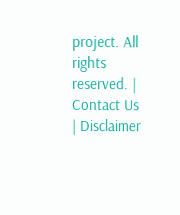project. All rights reserved. | Contact Us | Disclaimer